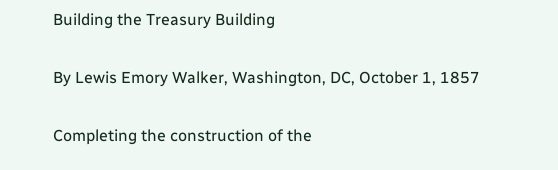Building the Treasury Building

By Lewis Emory Walker, Washington, DC, October 1, 1857

Completing the construction of the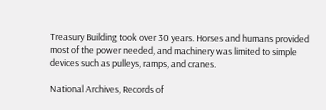Treasury Building took over 30 years. Horses and humans provided most of the power needed, and machinery was limited to simple devices such as pulleys, ramps, and cranes.

National Archives, Records of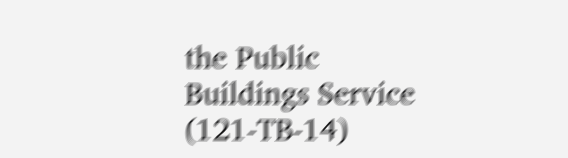the Public Buildings Service (121-TB-14)